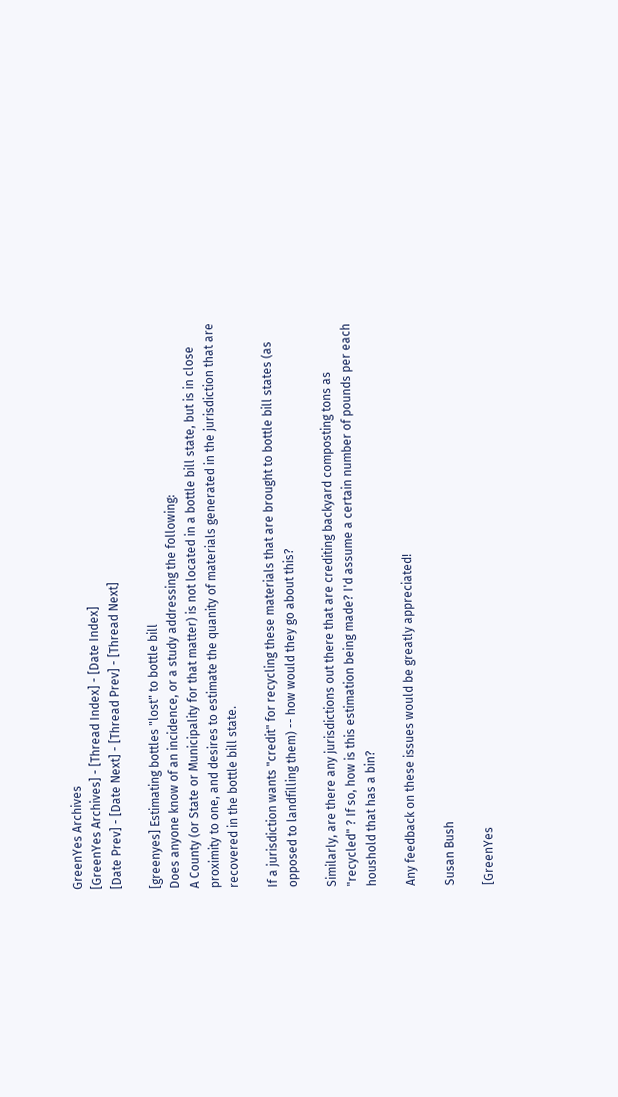GreenYes Archives
[GreenYes Archives] - [Thread Index] - [Date Index]
[Date Prev] - [Date Next] - [Thread Prev] - [Thread Next]

[greenyes] Estimating bottles "lost" to bottle bill
Does anyone know of an incidence, or a study addressing the following:
A County (or State or Municipality for that matter) is not located in a bottle bill state, but is in close proximity to one, and desires to estimate the quanity of materials generated in the jurisdiction that are recovered in the bottle bill state.

If a jurisdiction wants "credit" for recycling these materials that are brought to bottle bill states (as opposed to landfilling them) -- how would they go about this?

Similarly, are there any jurisdictions out there that are crediting backyard composting tons as "recycled" ? If so, how is this estimation being made? I'd assume a certain number of pounds per each houshold that has a bin?

Any feedback on these issues would be greatly appreciated!

Susan Bush

[GreenYes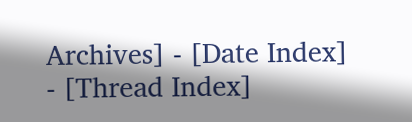Archives] - [Date Index] - [Thread Index]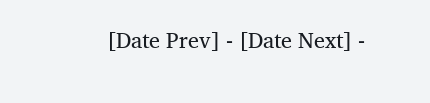[Date Prev] - [Date Next] -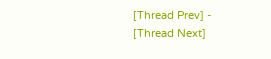[Thread Prev] - [Thread Next]